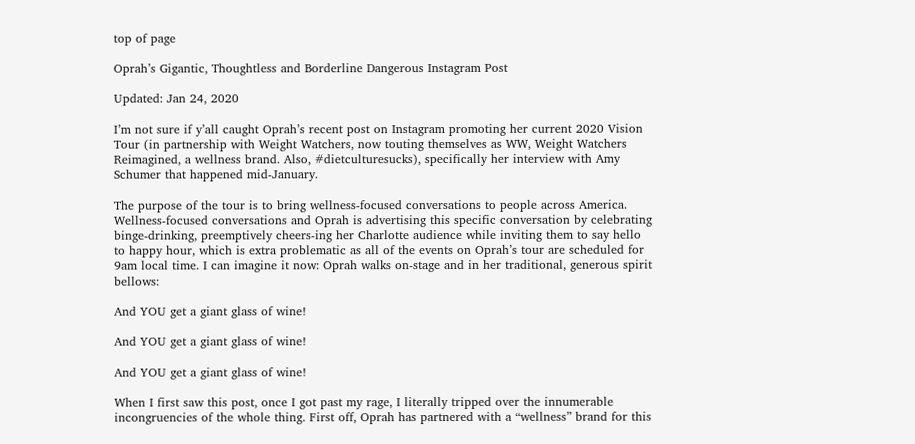top of page

Oprah’s Gigantic, Thoughtless and Borderline Dangerous Instagram Post

Updated: Jan 24, 2020

I’m not sure if y’all caught Oprah’s recent post on Instagram promoting her current 2020 Vision Tour (in partnership with Weight Watchers, now touting themselves as WW, Weight Watchers Reimagined, a wellness brand. Also, #dietculturesucks), specifically her interview with Amy Schumer that happened mid-January.

The purpose of the tour is to bring wellness-focused conversations to people across America. Wellness-focused conversations and Oprah is advertising this specific conversation by celebrating binge-drinking, preemptively cheers-ing her Charlotte audience while inviting them to say hello to happy hour, which is extra problematic as all of the events on Oprah’s tour are scheduled for 9am local time. I can imagine it now: Oprah walks on-stage and in her traditional, generous spirit bellows:

And YOU get a giant glass of wine!

And YOU get a giant glass of wine!

And YOU get a giant glass of wine!

When I first saw this post, once I got past my rage, I literally tripped over the innumerable incongruencies of the whole thing. First off, Oprah has partnered with a “wellness” brand for this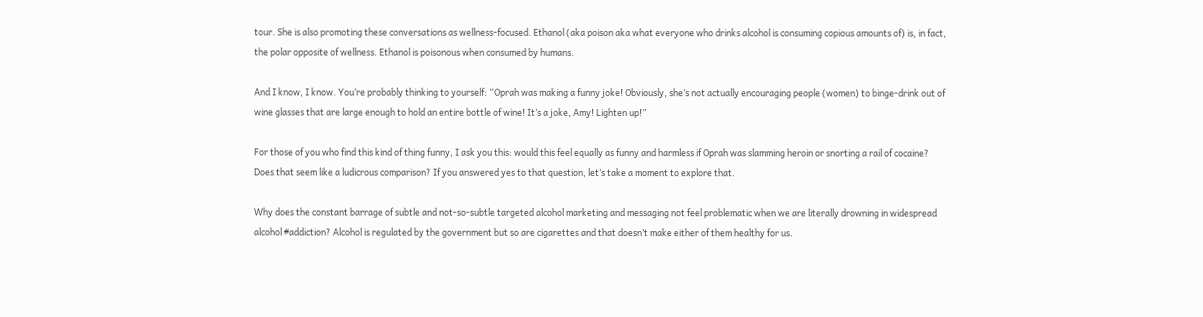tour. She is also promoting these conversations as wellness-focused. Ethanol (aka poison aka what everyone who drinks alcohol is consuming copious amounts of) is, in fact, the polar opposite of wellness. Ethanol is poisonous when consumed by humans.

And I know, I know. You’re probably thinking to yourself: “Oprah was making a funny joke! Obviously, she’s not actually encouraging people (women) to binge-drink out of wine glasses that are large enough to hold an entire bottle of wine! It’s a joke, Amy! Lighten up!”

For those of you who find this kind of thing funny, I ask you this: would this feel equally as funny and harmless if Oprah was slamming heroin or snorting a rail of cocaine? Does that seem like a ludicrous comparison? If you answered yes to that question, let’s take a moment to explore that.

Why does the constant barrage of subtle and not-so-subtle targeted alcohol marketing and messaging not feel problematic when we are literally drowning in widespread alcohol #addiction? Alcohol is regulated by the government but so are cigarettes and that doesn’t make either of them healthy for us.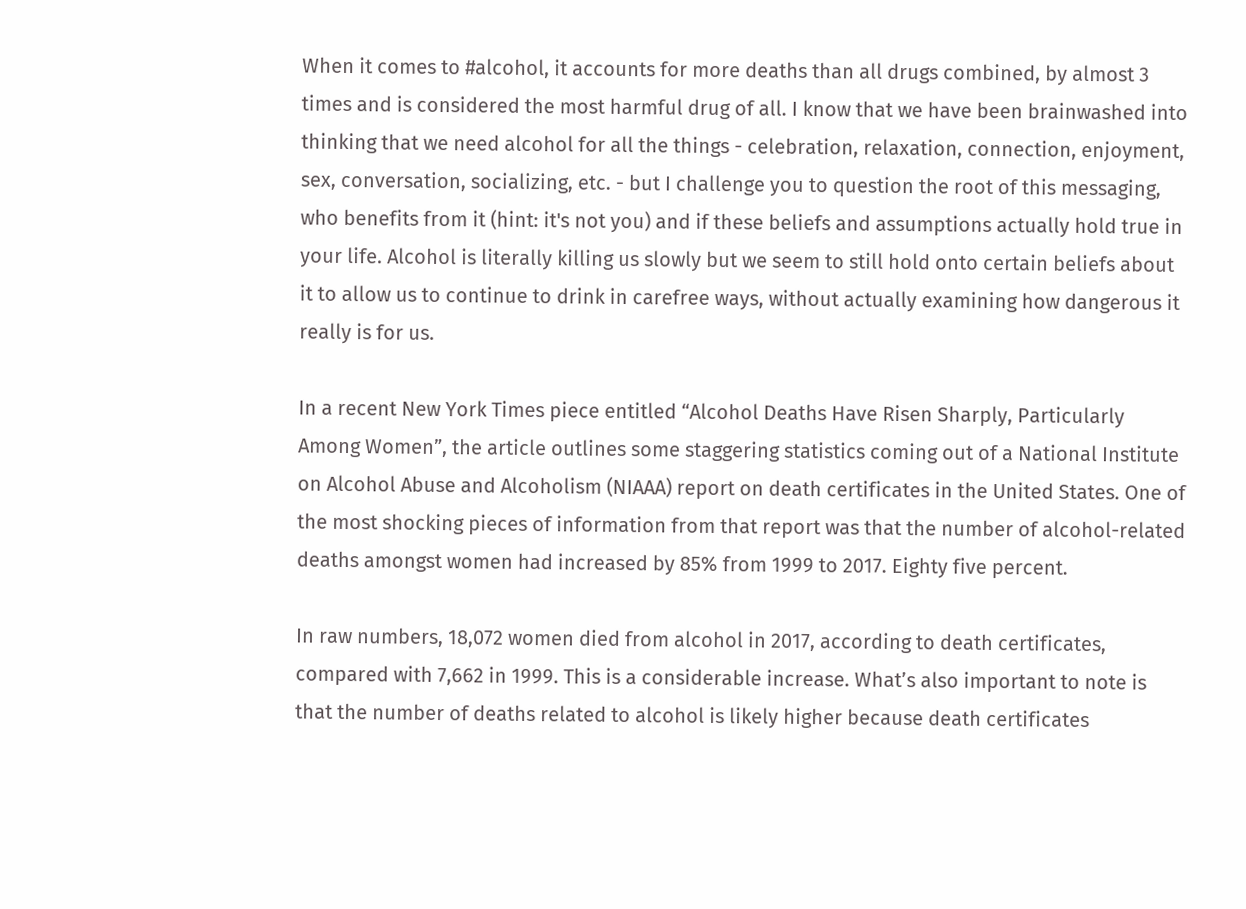When it comes to #alcohol, it accounts for more deaths than all drugs combined, by almost 3 times and is considered the most harmful drug of all. I know that we have been brainwashed into thinking that we need alcohol for all the things - celebration, relaxation, connection, enjoyment, sex, conversation, socializing, etc. - but I challenge you to question the root of this messaging, who benefits from it (hint: it's not you) and if these beliefs and assumptions actually hold true in your life. Alcohol is literally killing us slowly but we seem to still hold onto certain beliefs about it to allow us to continue to drink in carefree ways, without actually examining how dangerous it really is for us.

In a recent New York Times piece entitled “Alcohol Deaths Have Risen Sharply, Particularly Among Women”, the article outlines some staggering statistics coming out of a National Institute on Alcohol Abuse and Alcoholism (NIAAA) report on death certificates in the United States. One of the most shocking pieces of information from that report was that the number of alcohol-related deaths amongst women had increased by 85% from 1999 to 2017. Eighty five percent.

In raw numbers, 18,072 women died from alcohol in 2017, according to death certificates, compared with 7,662 in 1999. This is a considerable increase. What’s also important to note is that the number of deaths related to alcohol is likely higher because death certificates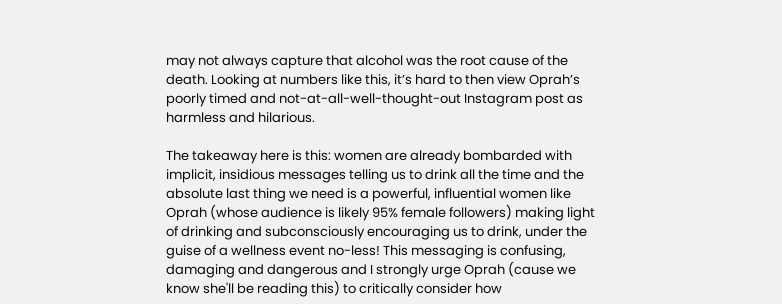may not always capture that alcohol was the root cause of the death. Looking at numbers like this, it’s hard to then view Oprah’s poorly timed and not-at-all-well-thought-out Instagram post as harmless and hilarious.

The takeaway here is this: women are already bombarded with implicit, insidious messages telling us to drink all the time and the absolute last thing we need is a powerful, influential women like Oprah (whose audience is likely 95% female followers) making light of drinking and subconsciously encouraging us to drink, under the guise of a wellness event no-less! This messaging is confusing, damaging and dangerous and I strongly urge Oprah (cause we know she'll be reading this) to critically consider how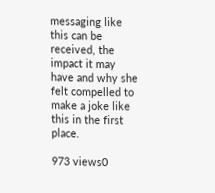messaging like this can be received, the impact it may have and why she felt compelled to make a joke like this in the first place.

973 views0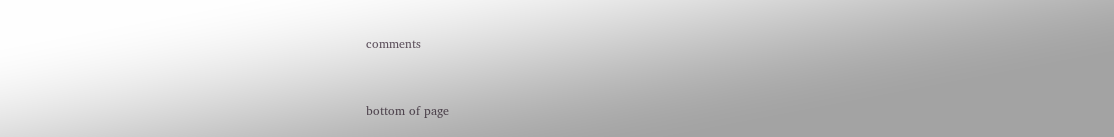comments


bottom of page